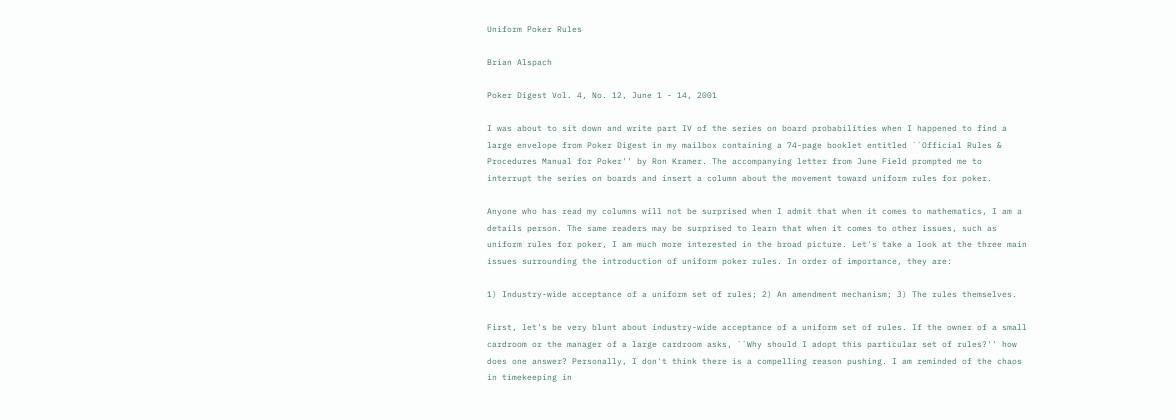Uniform Poker Rules

Brian Alspach

Poker Digest Vol. 4, No. 12, June 1 - 14, 2001

I was about to sit down and write part IV of the series on board probabilities when I happened to find a large envelope from Poker Digest in my mailbox containing a 74-page booklet entitled ``Official Rules & Procedures Manual for Poker'' by Ron Kramer. The accompanying letter from June Field prompted me to interrupt the series on boards and insert a column about the movement toward uniform rules for poker.

Anyone who has read my columns will not be surprised when I admit that when it comes to mathematics, I am a details person. The same readers may be surprised to learn that when it comes to other issues, such as uniform rules for poker, I am much more interested in the broad picture. Let's take a look at the three main issues surrounding the introduction of uniform poker rules. In order of importance, they are:

1) Industry-wide acceptance of a uniform set of rules; 2) An amendment mechanism; 3) The rules themselves.

First, let's be very blunt about industry-wide acceptance of a uniform set of rules. If the owner of a small cardroom or the manager of a large cardroom asks, ``Why should I adopt this particular set of rules?'' how does one answer? Personally, I don't think there is a compelling reason pushing. I am reminded of the chaos in timekeeping in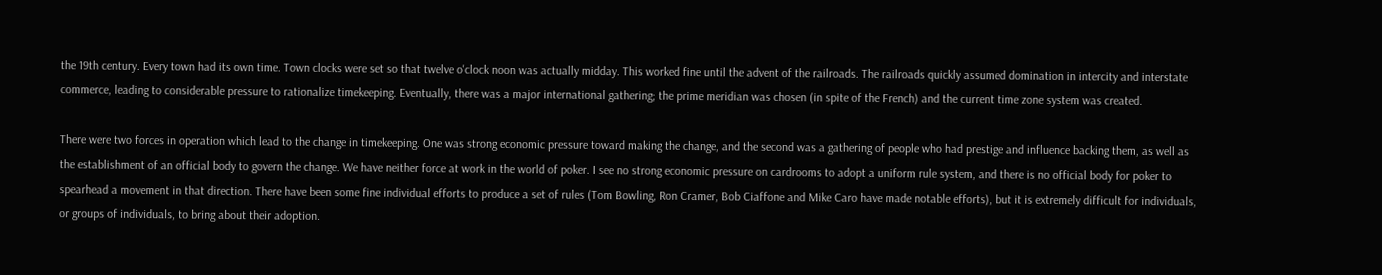the 19th century. Every town had its own time. Town clocks were set so that twelve o'clock noon was actually midday. This worked fine until the advent of the railroads. The railroads quickly assumed domination in intercity and interstate commerce, leading to considerable pressure to rationalize timekeeping. Eventually, there was a major international gathering; the prime meridian was chosen (in spite of the French) and the current time zone system was created.

There were two forces in operation which lead to the change in timekeeping. One was strong economic pressure toward making the change, and the second was a gathering of people who had prestige and influence backing them, as well as the establishment of an official body to govern the change. We have neither force at work in the world of poker. I see no strong economic pressure on cardrooms to adopt a uniform rule system, and there is no official body for poker to spearhead a movement in that direction. There have been some fine individual efforts to produce a set of rules (Tom Bowling, Ron Cramer, Bob Ciaffone and Mike Caro have made notable efforts), but it is extremely difficult for individuals, or groups of individuals, to bring about their adoption.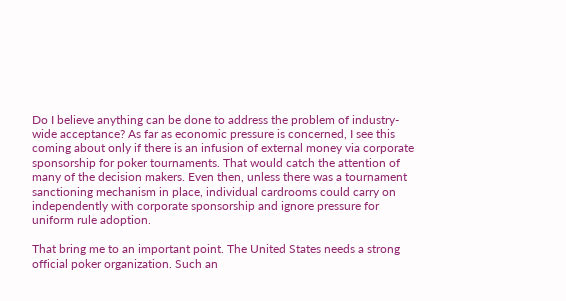Do I believe anything can be done to address the problem of industry-wide acceptance? As far as economic pressure is concerned, I see this coming about only if there is an infusion of external money via corporate sponsorship for poker tournaments. That would catch the attention of many of the decision makers. Even then, unless there was a tournament sanctioning mechanism in place, individual cardrooms could carry on independently with corporate sponsorship and ignore pressure for uniform rule adoption.

That bring me to an important point. The United States needs a strong official poker organization. Such an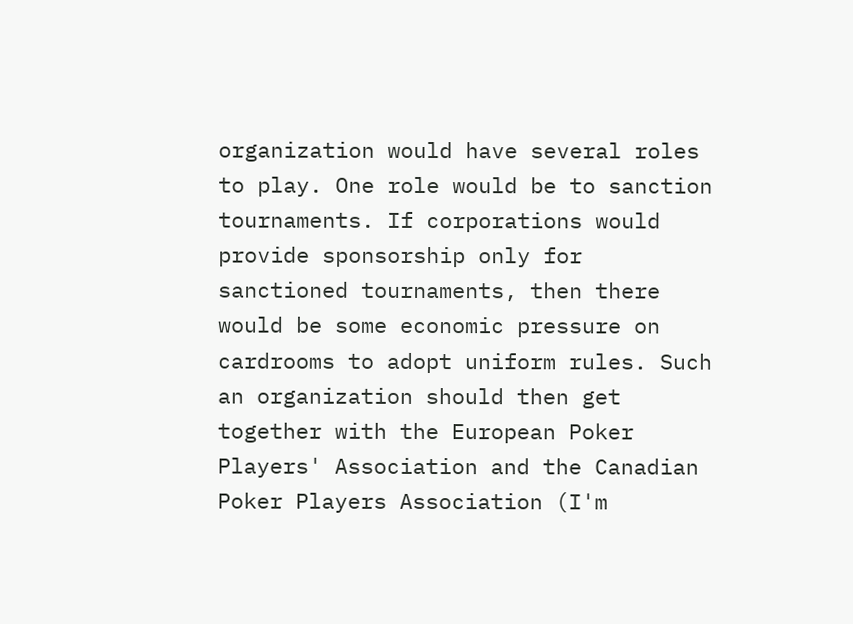organization would have several roles to play. One role would be to sanction tournaments. If corporations would provide sponsorship only for sanctioned tournaments, then there would be some economic pressure on cardrooms to adopt uniform rules. Such an organization should then get together with the European Poker Players' Association and the Canadian Poker Players Association (I'm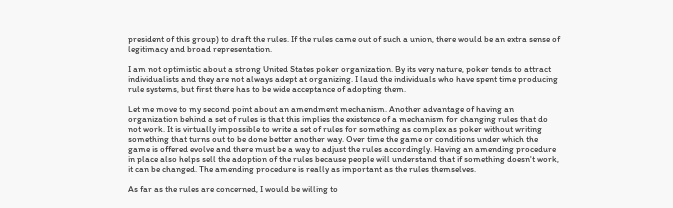president of this group) to draft the rules. If the rules came out of such a union, there would be an extra sense of legitimacy and broad representation.

I am not optimistic about a strong United States poker organization. By its very nature, poker tends to attract individualists and they are not always adept at organizing. I laud the individuals who have spent time producing rule systems, but first there has to be wide acceptance of adopting them.

Let me move to my second point about an amendment mechanism. Another advantage of having an organization behind a set of rules is that this implies the existence of a mechanism for changing rules that do not work. It is virtually impossible to write a set of rules for something as complex as poker without writing something that turns out to be done better another way. Over time the game or conditions under which the game is offered evolve and there must be a way to adjust the rules accordingly. Having an amending procedure in place also helps sell the adoption of the rules because people will understand that if something doesn't work, it can be changed. The amending procedure is really as important as the rules themselves.

As far as the rules are concerned, I would be willing to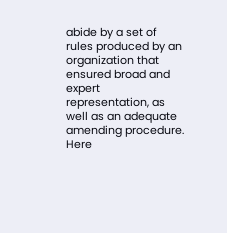abide by a set of rules produced by an organization that ensured broad and expert representation, as well as an adequate amending procedure. Here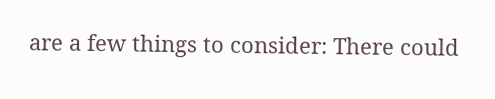are a few things to consider: There could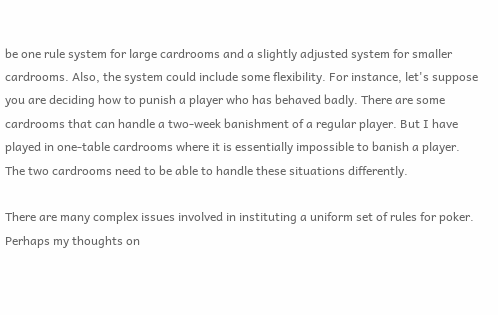be one rule system for large cardrooms and a slightly adjusted system for smaller cardrooms. Also, the system could include some flexibility. For instance, let's suppose you are deciding how to punish a player who has behaved badly. There are some cardrooms that can handle a two-week banishment of a regular player. But I have played in one-table cardrooms where it is essentially impossible to banish a player. The two cardrooms need to be able to handle these situations differently.

There are many complex issues involved in instituting a uniform set of rules for poker. Perhaps my thoughts on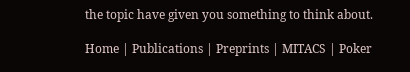the topic have given you something to think about.

Home | Publications | Preprints | MITACS | Poker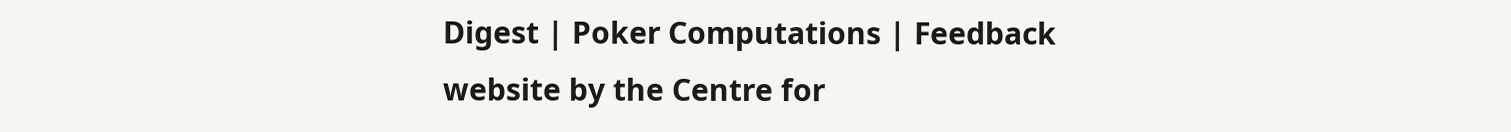Digest | Poker Computations | Feedback
website by the Centre for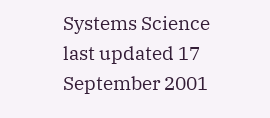Systems Science
last updated 17 September 2001